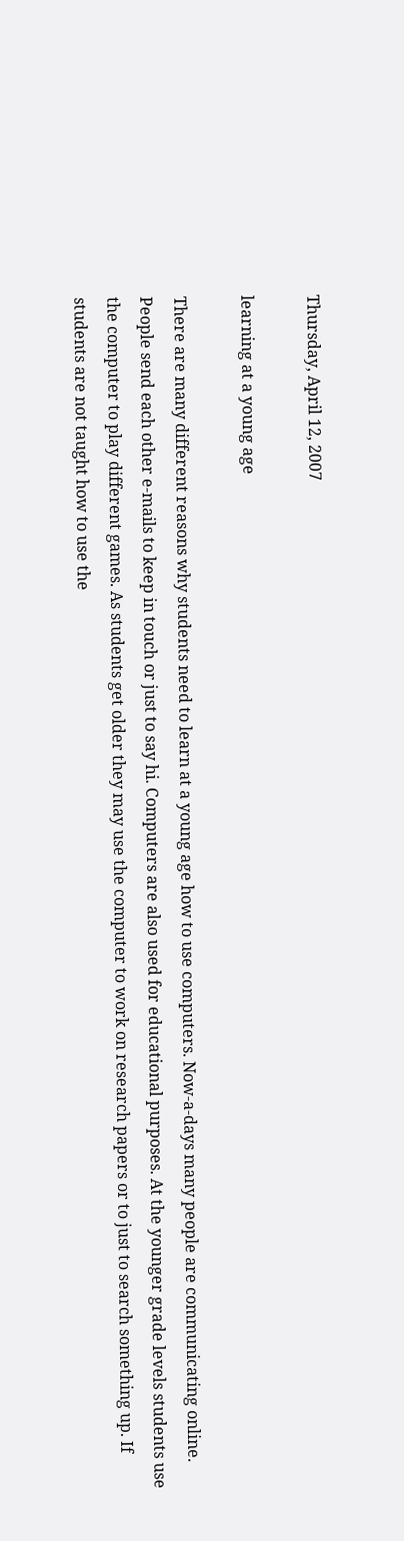Thursday, April 12, 2007

learning at a young age

There are many different reasons why students need to learn at a young age how to use computers. Now-a-days many people are communicating online. People send each other e-mails to keep in touch or just to say hi. Computers are also used for educational purposes. At the younger grade levels students use the computer to play different games. As students get older they may use the computer to work on research papers or to just to search something up. If students are not taught how to use the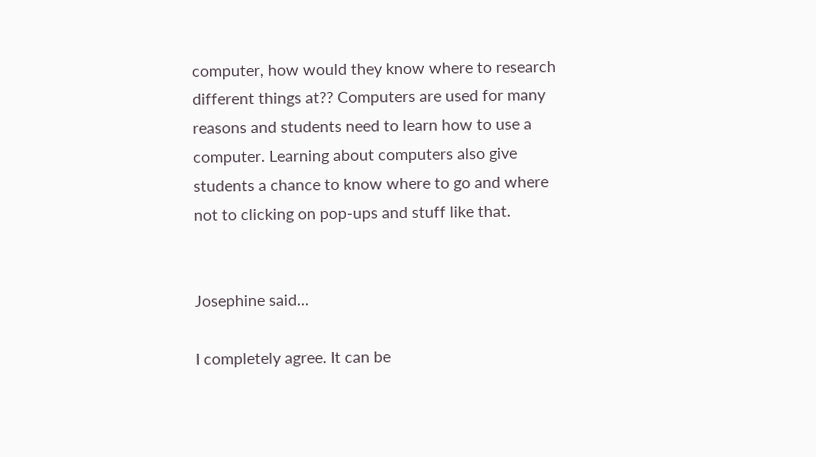computer, how would they know where to research different things at?? Computers are used for many reasons and students need to learn how to use a computer. Learning about computers also give students a chance to know where to go and where not to clicking on pop-ups and stuff like that.


Josephine said...

I completely agree. It can be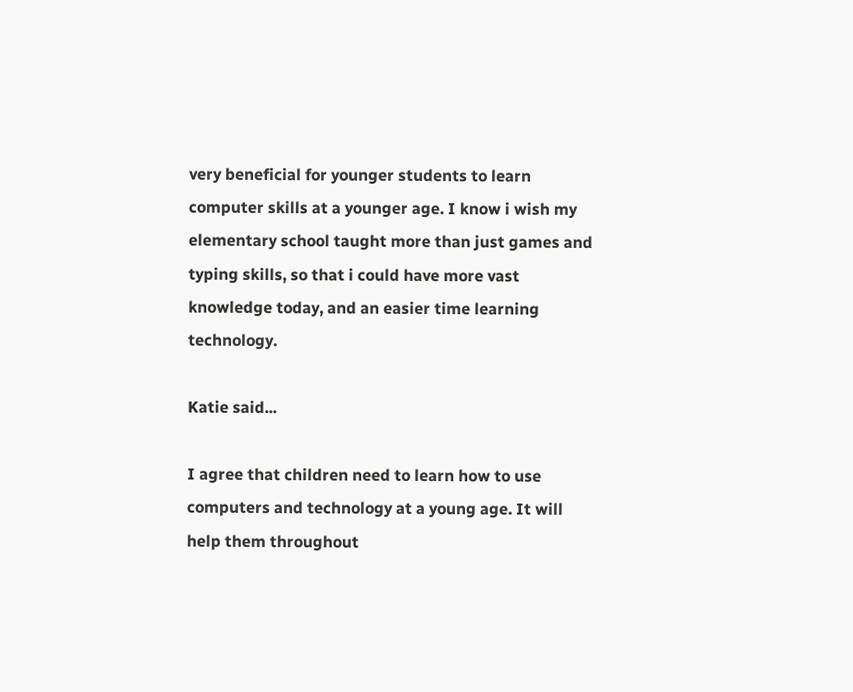very beneficial for younger students to learn computer skills at a younger age. I know i wish my elementary school taught more than just games and typing skills, so that i could have more vast knowledge today, and an easier time learning technology.

Katie said...

I agree that children need to learn how to use computers and technology at a young age. It will help them throughout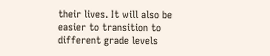their lives. It will also be easier to transition to different grade levels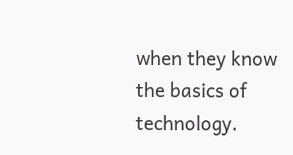when they know the basics of technology.